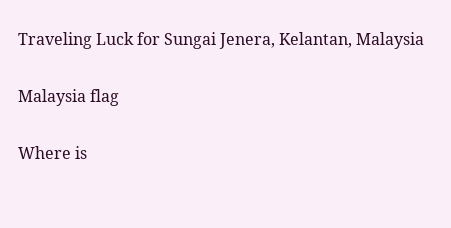Traveling Luck for Sungai Jenera, Kelantan, Malaysia

Malaysia flag

Where is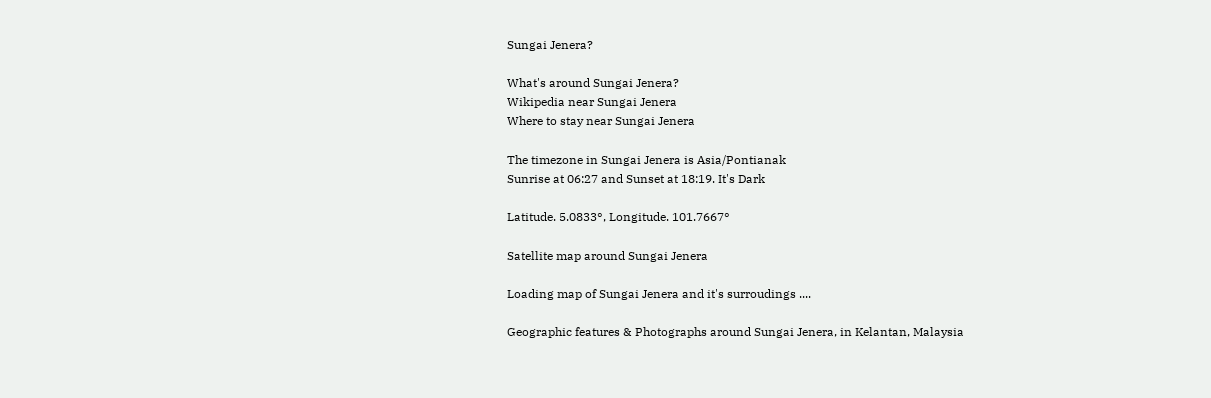Sungai Jenera?

What's around Sungai Jenera?
Wikipedia near Sungai Jenera
Where to stay near Sungai Jenera

The timezone in Sungai Jenera is Asia/Pontianak
Sunrise at 06:27 and Sunset at 18:19. It's Dark

Latitude. 5.0833°, Longitude. 101.7667°

Satellite map around Sungai Jenera

Loading map of Sungai Jenera and it's surroudings ....

Geographic features & Photographs around Sungai Jenera, in Kelantan, Malaysia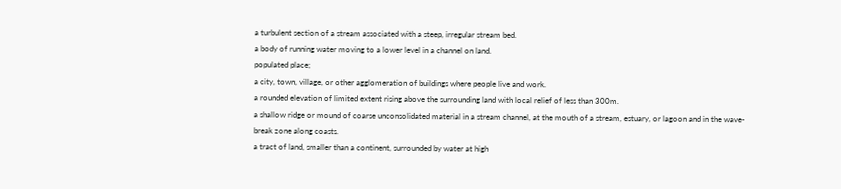a turbulent section of a stream associated with a steep, irregular stream bed.
a body of running water moving to a lower level in a channel on land.
populated place;
a city, town, village, or other agglomeration of buildings where people live and work.
a rounded elevation of limited extent rising above the surrounding land with local relief of less than 300m.
a shallow ridge or mound of coarse unconsolidated material in a stream channel, at the mouth of a stream, estuary, or lagoon and in the wave-break zone along coasts.
a tract of land, smaller than a continent, surrounded by water at high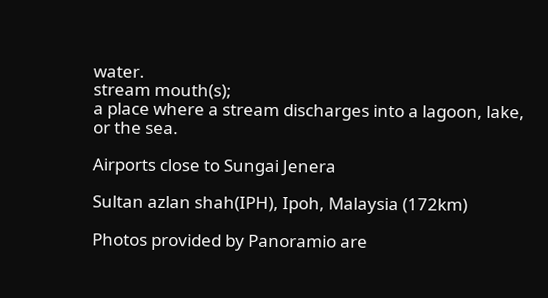water.
stream mouth(s);
a place where a stream discharges into a lagoon, lake, or the sea.

Airports close to Sungai Jenera

Sultan azlan shah(IPH), Ipoh, Malaysia (172km)

Photos provided by Panoramio are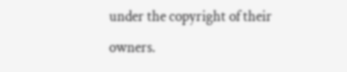under the copyright of their owners.